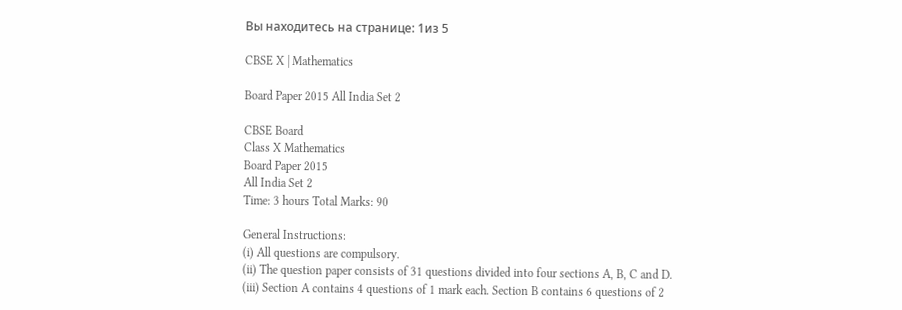Вы находитесь на странице: 1из 5

CBSE X | Mathematics

Board Paper 2015 All India Set 2

CBSE Board
Class X Mathematics
Board Paper 2015
All India Set 2
Time: 3 hours Total Marks: 90

General Instructions:
(i) All questions are compulsory.
(ii) The question paper consists of 31 questions divided into four sections A, B, C and D.
(iii) Section A contains 4 questions of 1 mark each. Section B contains 6 questions of 2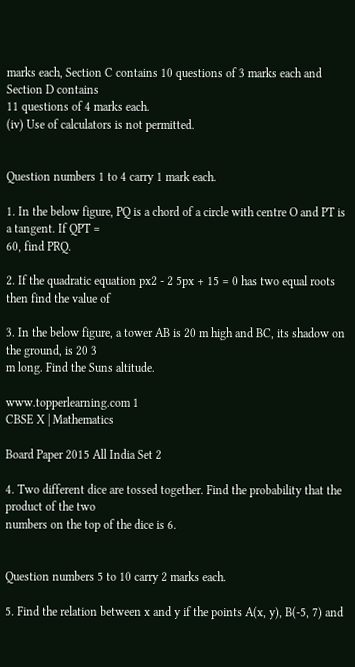marks each, Section C contains 10 questions of 3 marks each and Section D contains
11 questions of 4 marks each.
(iv) Use of calculators is not permitted.


Question numbers 1 to 4 carry 1 mark each.

1. In the below figure, PQ is a chord of a circle with centre O and PT is a tangent. If QPT =
60, find PRQ.

2. If the quadratic equation px2 - 2 5px + 15 = 0 has two equal roots then find the value of

3. In the below figure, a tower AB is 20 m high and BC, its shadow on the ground, is 20 3
m long. Find the Suns altitude.

www.topperlearning.com 1
CBSE X | Mathematics

Board Paper 2015 All India Set 2

4. Two different dice are tossed together. Find the probability that the product of the two
numbers on the top of the dice is 6.


Question numbers 5 to 10 carry 2 marks each.

5. Find the relation between x and y if the points A(x, y), B(-5, 7) and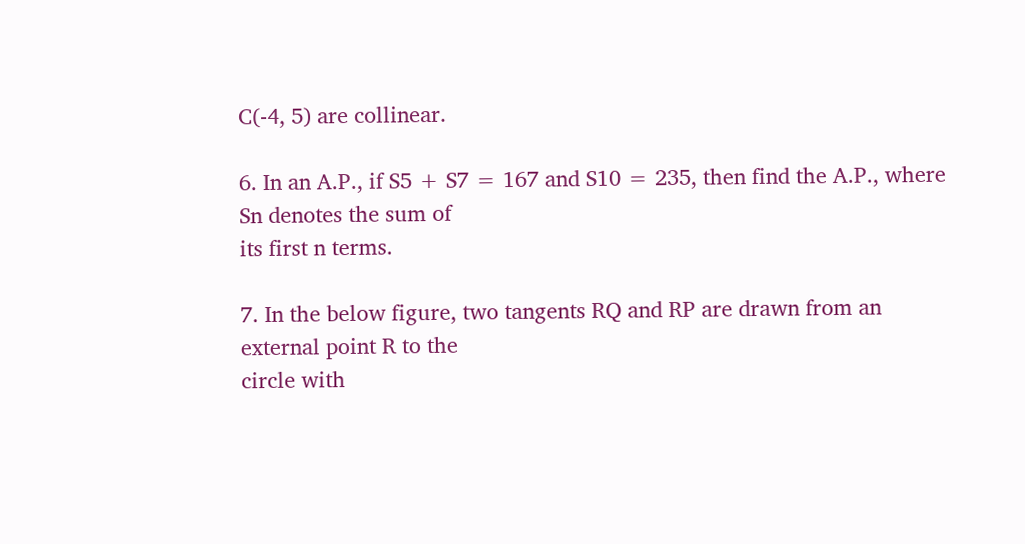C(-4, 5) are collinear.

6. In an A.P., if S5 + S7 = 167 and S10 = 235, then find the A.P., where Sn denotes the sum of
its first n terms.

7. In the below figure, two tangents RQ and RP are drawn from an external point R to the
circle with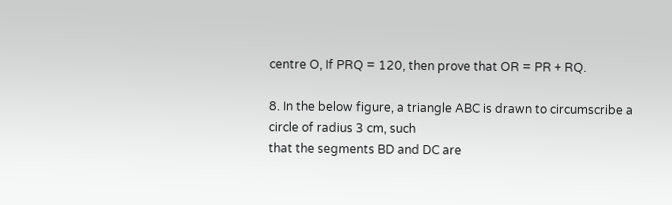centre O, If PRQ = 120, then prove that OR = PR + RQ.

8. In the below figure, a triangle ABC is drawn to circumscribe a circle of radius 3 cm, such
that the segments BD and DC are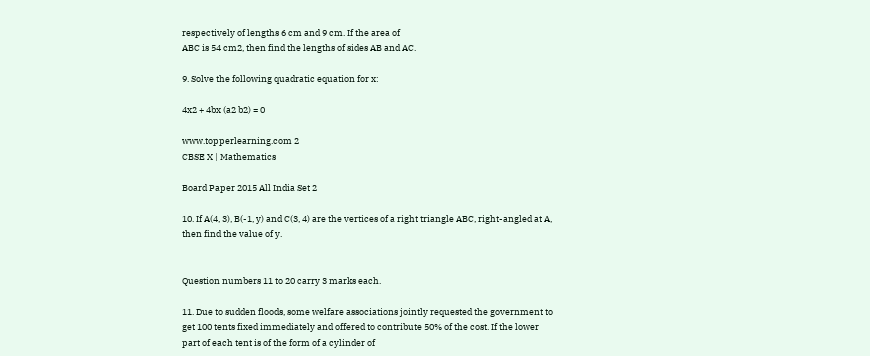respectively of lengths 6 cm and 9 cm. If the area of
ABC is 54 cm2, then find the lengths of sides AB and AC.

9. Solve the following quadratic equation for x:

4x2 + 4bx (a2 b2) = 0

www.topperlearning.com 2
CBSE X | Mathematics

Board Paper 2015 All India Set 2

10. If A(4, 3), B(-1, y) and C(3, 4) are the vertices of a right triangle ABC, right-angled at A,
then find the value of y.


Question numbers 11 to 20 carry 3 marks each.

11. Due to sudden floods, some welfare associations jointly requested the government to
get 100 tents fixed immediately and offered to contribute 50% of the cost. If the lower
part of each tent is of the form of a cylinder of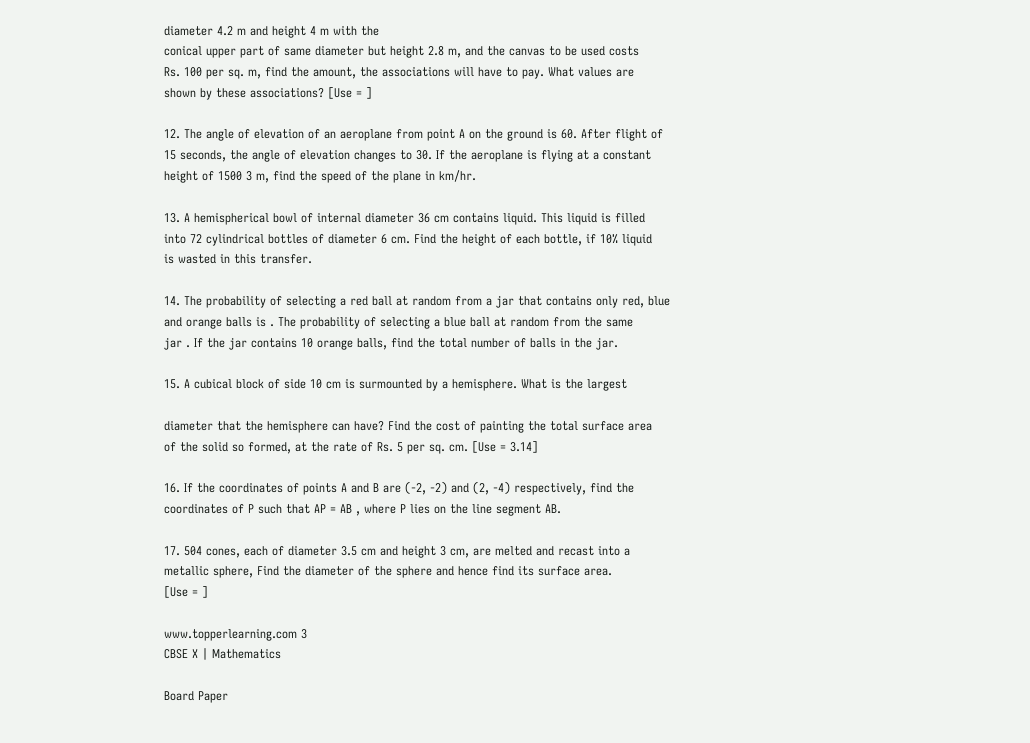diameter 4.2 m and height 4 m with the
conical upper part of same diameter but height 2.8 m, and the canvas to be used costs
Rs. 100 per sq. m, find the amount, the associations will have to pay. What values are
shown by these associations? [Use = ]

12. The angle of elevation of an aeroplane from point A on the ground is 60. After flight of
15 seconds, the angle of elevation changes to 30. If the aeroplane is flying at a constant
height of 1500 3 m, find the speed of the plane in km/hr.

13. A hemispherical bowl of internal diameter 36 cm contains liquid. This liquid is filled
into 72 cylindrical bottles of diameter 6 cm. Find the height of each bottle, if 10% liquid
is wasted in this transfer.

14. The probability of selecting a red ball at random from a jar that contains only red, blue
and orange balls is . The probability of selecting a blue ball at random from the same
jar . If the jar contains 10 orange balls, find the total number of balls in the jar.

15. A cubical block of side 10 cm is surmounted by a hemisphere. What is the largest

diameter that the hemisphere can have? Find the cost of painting the total surface area
of the solid so formed, at the rate of Rs. 5 per sq. cm. [Use = 3.14]

16. If the coordinates of points A and B are (-2, -2) and (2, -4) respectively, find the
coordinates of P such that AP = AB , where P lies on the line segment AB.

17. 504 cones, each of diameter 3.5 cm and height 3 cm, are melted and recast into a
metallic sphere, Find the diameter of the sphere and hence find its surface area.
[Use = ]

www.topperlearning.com 3
CBSE X | Mathematics

Board Paper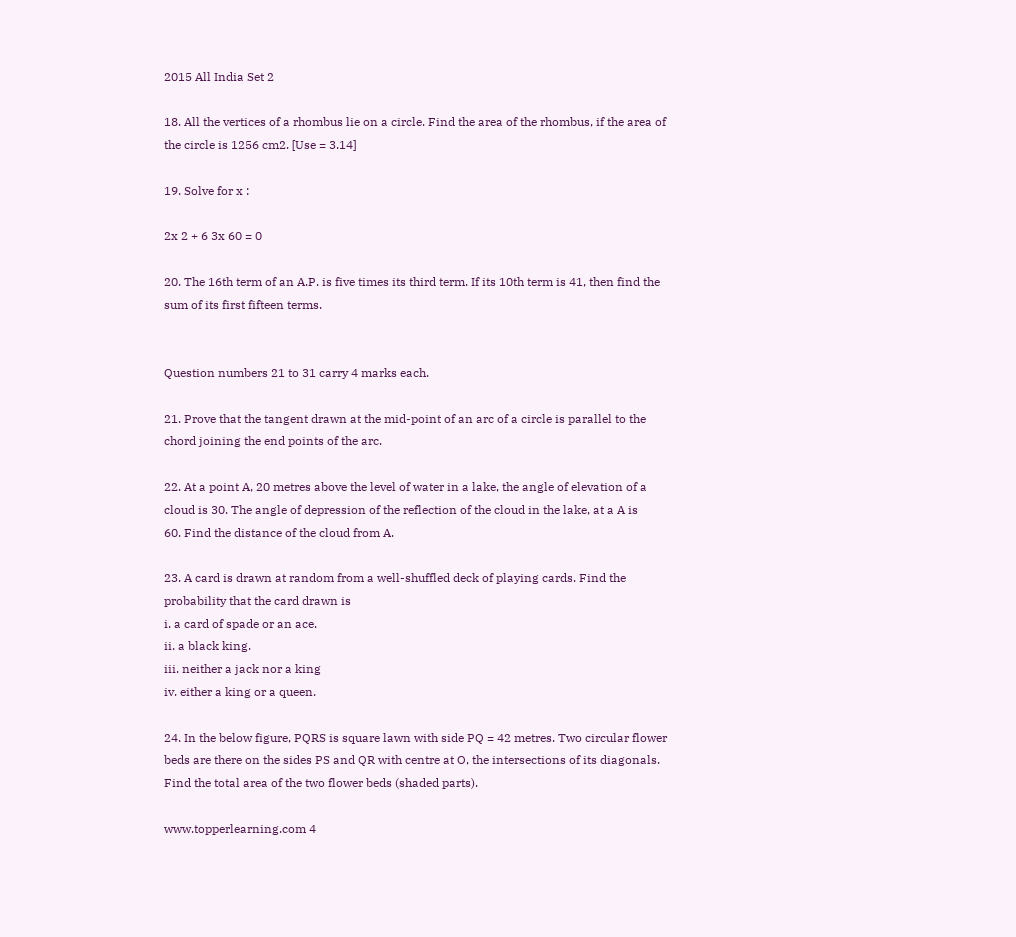2015 All India Set 2

18. All the vertices of a rhombus lie on a circle. Find the area of the rhombus, if the area of
the circle is 1256 cm2. [Use = 3.14]

19. Solve for x :

2x 2 + 6 3x 60 = 0

20. The 16th term of an A.P. is five times its third term. If its 10th term is 41, then find the
sum of its first fifteen terms.


Question numbers 21 to 31 carry 4 marks each.

21. Prove that the tangent drawn at the mid-point of an arc of a circle is parallel to the
chord joining the end points of the arc.

22. At a point A, 20 metres above the level of water in a lake, the angle of elevation of a
cloud is 30. The angle of depression of the reflection of the cloud in the lake, at a A is
60. Find the distance of the cloud from A.

23. A card is drawn at random from a well-shuffled deck of playing cards. Find the
probability that the card drawn is
i. a card of spade or an ace.
ii. a black king.
iii. neither a jack nor a king
iv. either a king or a queen.

24. In the below figure, PQRS is square lawn with side PQ = 42 metres. Two circular flower
beds are there on the sides PS and QR with centre at O, the intersections of its diagonals.
Find the total area of the two flower beds (shaded parts).

www.topperlearning.com 4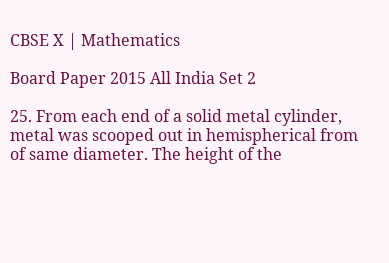CBSE X | Mathematics

Board Paper 2015 All India Set 2

25. From each end of a solid metal cylinder, metal was scooped out in hemispherical from
of same diameter. The height of the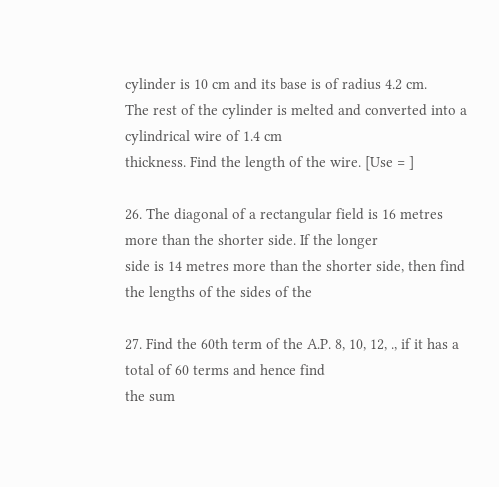cylinder is 10 cm and its base is of radius 4.2 cm.
The rest of the cylinder is melted and converted into a cylindrical wire of 1.4 cm
thickness. Find the length of the wire. [Use = ]

26. The diagonal of a rectangular field is 16 metres more than the shorter side. If the longer
side is 14 metres more than the shorter side, then find the lengths of the sides of the

27. Find the 60th term of the A.P. 8, 10, 12, ., if it has a total of 60 terms and hence find
the sum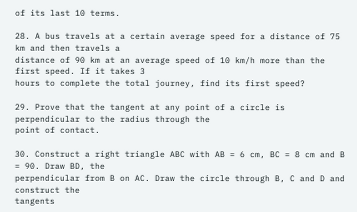of its last 10 terms.

28. A bus travels at a certain average speed for a distance of 75 km and then travels a
distance of 90 km at an average speed of 10 km/h more than the first speed. If it takes 3
hours to complete the total journey, find its first speed?

29. Prove that the tangent at any point of a circle is perpendicular to the radius through the
point of contact.

30. Construct a right triangle ABC with AB = 6 cm, BC = 8 cm and B = 90. Draw BD, the
perpendicular from B on AC. Draw the circle through B, C and D and construct the
tangents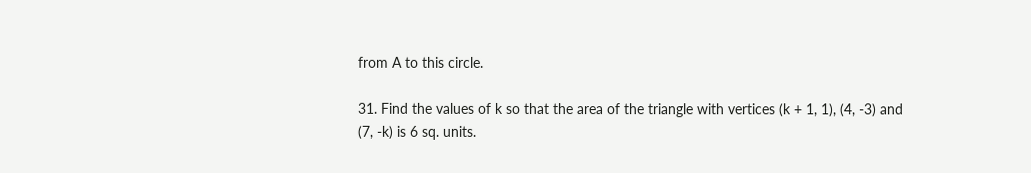from A to this circle.

31. Find the values of k so that the area of the triangle with vertices (k + 1, 1), (4, -3) and
(7, -k) is 6 sq. units.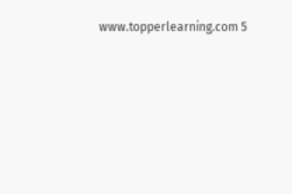www.topperlearning.com 5